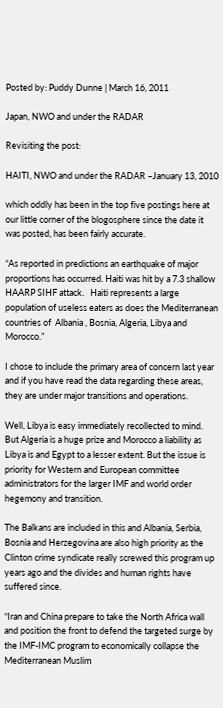Posted by: Puddy Dunne | March 16, 2011

Japan, NWO and under the RADAR

Revisiting the post:

HAITI, NWO and under the RADAR –January 13, 2010

which oddly has been in the top five postings here at our little corner of the blogosphere since the date it was posted, has been fairly accurate.

“As reported in predictions an earthquake of major proportions has occurred. Haiti was hit by a 7.3 shallow HAARP SIHF attack.   Haiti represents a large population of useless eaters as does the Mediterranean countries of  Albania , Bosnia, Algeria, Libya and Morocco.”

I chose to include the primary area of concern last year and if you have read the data regarding these areas,  they are under major transitions and operations.

Well, Libya is easy immediately recollected to mind. But Algeria is a huge prize and Morocco a liability as Libya is and Egypt to a lesser extent. But the issue is priority for Western and European committee administrators for the larger IMF and world order hegemony and transition.

The Balkans are included in this and Albania, Serbia, Bosnia and Herzegovina are also high priority as the Clinton crime syndicate really screwed this program up years ago and the divides and human rights have suffered since.

“Iran and China prepare to take the North Africa wall and position the front to defend the targeted surge by the IMF-IMC program to economically collapse the Mediterranean Muslim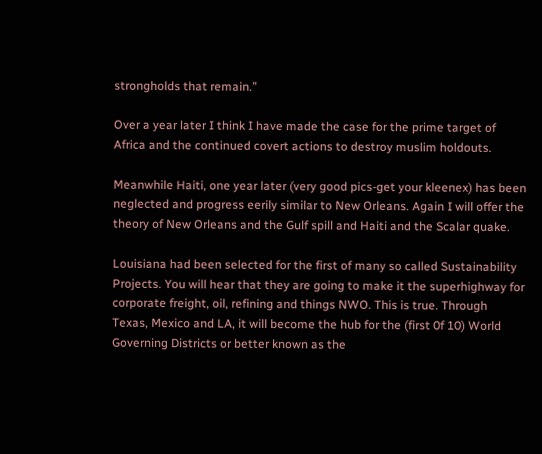strongholds that remain.”

Over a year later I think I have made the case for the prime target of Africa and the continued covert actions to destroy muslim holdouts.

Meanwhile Haiti, one year later (very good pics-get your kleenex) has been neglected and progress eerily similar to New Orleans. Again I will offer the theory of New Orleans and the Gulf spill and Haiti and the Scalar quake.

Louisiana had been selected for the first of many so called Sustainability Projects. You will hear that they are going to make it the superhighway for corporate freight, oil, refining and things NWO. This is true. Through Texas, Mexico and LA, it will become the hub for the (first 0f 10) World Governing Districts or better known as the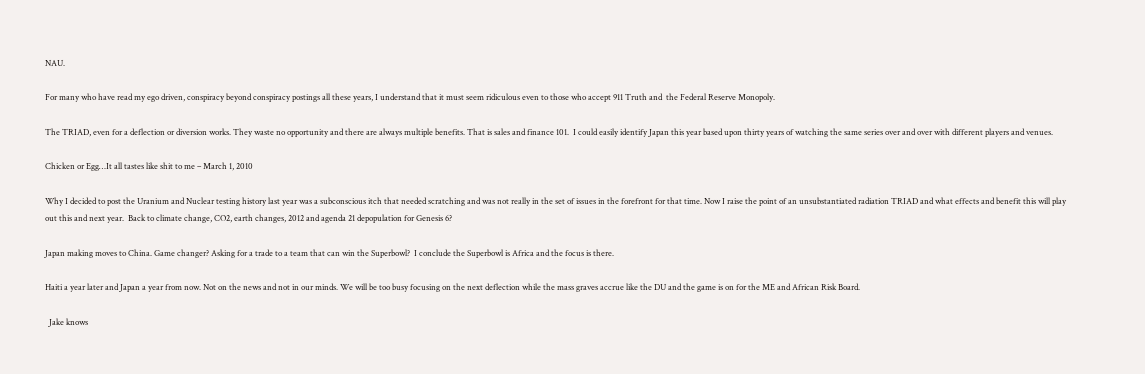NAU.

For many who have read my ego driven, conspiracy beyond conspiracy postings all these years, I understand that it must seem ridiculous even to those who accept 911 Truth and  the Federal Reserve Monopoly.

The TRIAD, even for a deflection or diversion works. They waste no opportunity and there are always multiple benefits. That is sales and finance 101.  I could easily identify Japan this year based upon thirty years of watching the same series over and over with different players and venues.

Chicken or Egg…It all tastes like shit to me – March 1, 2010

Why I decided to post the Uranium and Nuclear testing history last year was a subconscious itch that needed scratching and was not really in the set of issues in the forefront for that time. Now I raise the point of an unsubstantiated radiation TRIAD and what effects and benefit this will play out this and next year.  Back to climate change, CO2, earth changes, 2012 and agenda 21 depopulation for Genesis 6?

Japan making moves to China. Game changer? Asking for a trade to a team that can win the Superbowl?  I conclude the Superbowl is Africa and the focus is there.

Haiti a year later and Japan a year from now. Not on the news and not in our minds. We will be too busy focusing on the next deflection while the mass graves accrue like the DU and the game is on for the ME and African Risk Board.

  Jake knows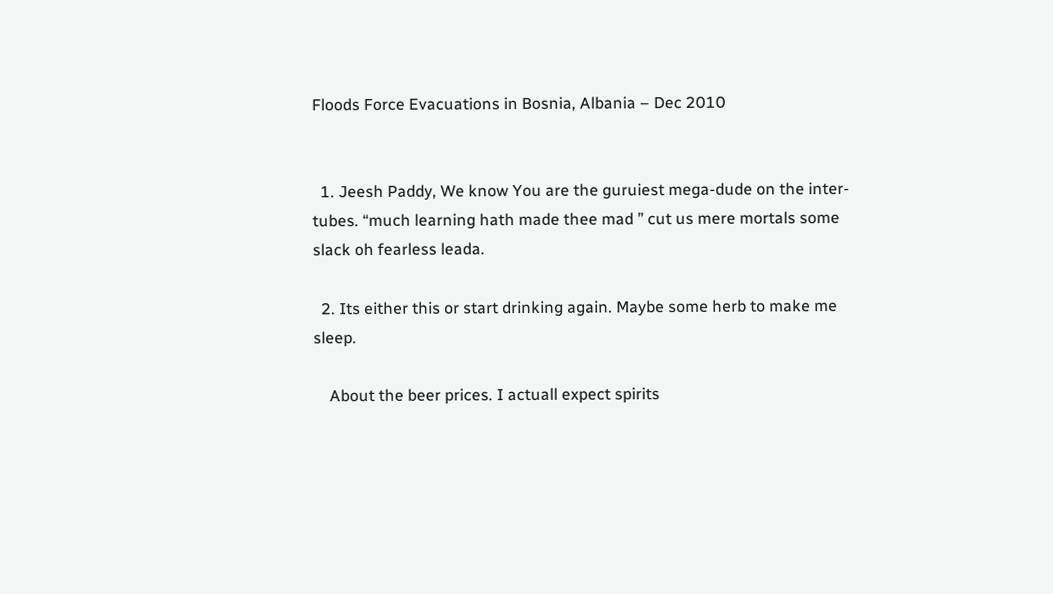Floods Force Evacuations in Bosnia, Albania – Dec 2010


  1. Jeesh Paddy, We know You are the guruiest mega-dude on the inter-tubes. “much learning hath made thee mad ” cut us mere mortals some slack oh fearless leada.

  2. Its either this or start drinking again. Maybe some herb to make me sleep.

    About the beer prices. I actuall expect spirits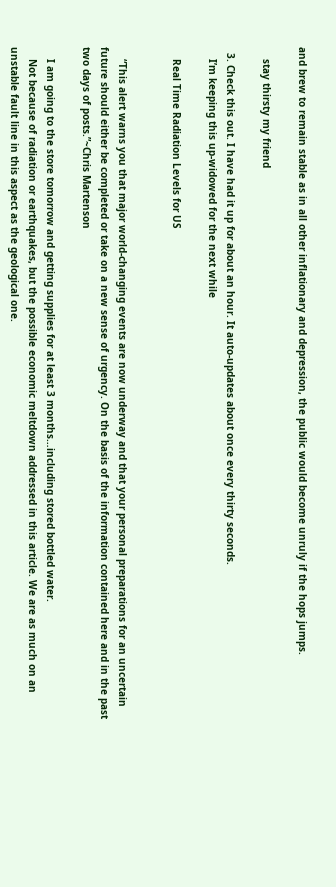and brew to remain stable as in all other inflationary and depression, the public would become unruly if the hops jumps.

    stay thirsty my friend

  3. Check this out. I have had it up for about an hour. It auto-updates about once every thirty seconds.
    I’m keeping this up-widowed for the next while

    Real Time Radiation Levels for US


    “This alert warns you that major world-changing events are now underway and that your personal preparations for an uncertain future should either be completed or take on a new sense of urgency. On the basis of the information contained here and in the past two days of posts.”~Chris Martenson

    I am going to the store tomorrow and getting supplies for at least 3 months…including stored bottled water.
    Not because of radiation or earthquakes, but the possible economic meltdown addressed in this article. We are as much on an unstable fault line in this aspect as the geological one.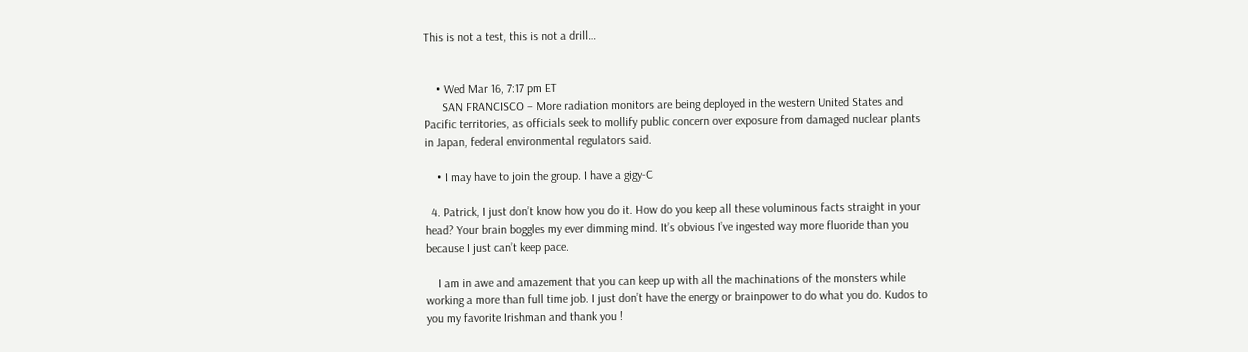This is not a test, this is not a drill…


    • Wed Mar 16, 7:17 pm ET
      SAN FRANCISCO – More radiation monitors are being deployed in the western United States and Pacific territories, as officials seek to mollify public concern over exposure from damaged nuclear plants in Japan, federal environmental regulators said.

    • I may have to join the group. I have a gigy-C

  4. Patrick, I just don’t know how you do it. How do you keep all these voluminous facts straight in your head? Your brain boggles my ever dimming mind. It’s obvious I’ve ingested way more fluoride than you because I just can’t keep pace.

    I am in awe and amazement that you can keep up with all the machinations of the monsters while working a more than full time job. I just don’t have the energy or brainpower to do what you do. Kudos to you my favorite Irishman and thank you !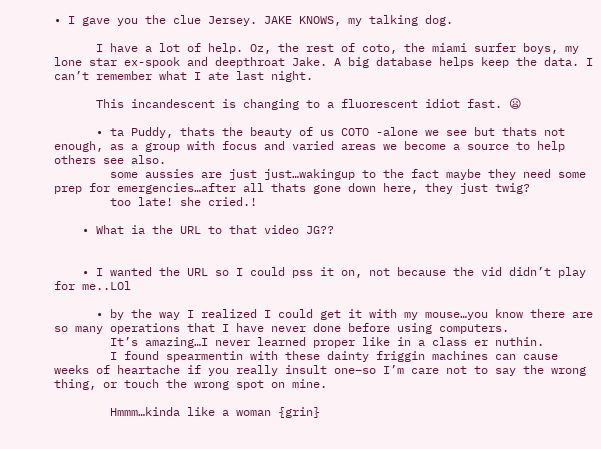• I gave you the clue Jersey. JAKE KNOWS, my talking dog.

      I have a lot of help. Oz, the rest of coto, the miami surfer boys, my lone star ex-spook and deepthroat Jake. A big database helps keep the data. I can’t remember what I ate last night.

      This incandescent is changing to a fluorescent idiot fast. 😦

      • ta Puddy, thats the beauty of us COTO -alone we see but thats not enough, as a group with focus and varied areas we become a source to help others see also.
        some aussies are just just…wakingup to the fact maybe they need some prep for emergencies…after all thats gone down here, they just twig?
        too late! she cried.!

    • What ia the URL to that video JG??


    • I wanted the URL so I could pss it on, not because the vid didn’t play for me..LOl

      • by the way I realized I could get it with my mouse…you know there are so many operations that I have never done before using computers.
        It’s amazing…I never learned proper like in a class er nuthin.
        I found spearmentin with these dainty friggin machines can cause weeks of heartache if you really insult one–so I’m care not to say the wrong thing, or touch the wrong spot on mine.

        Hmmm…kinda like a woman {grin}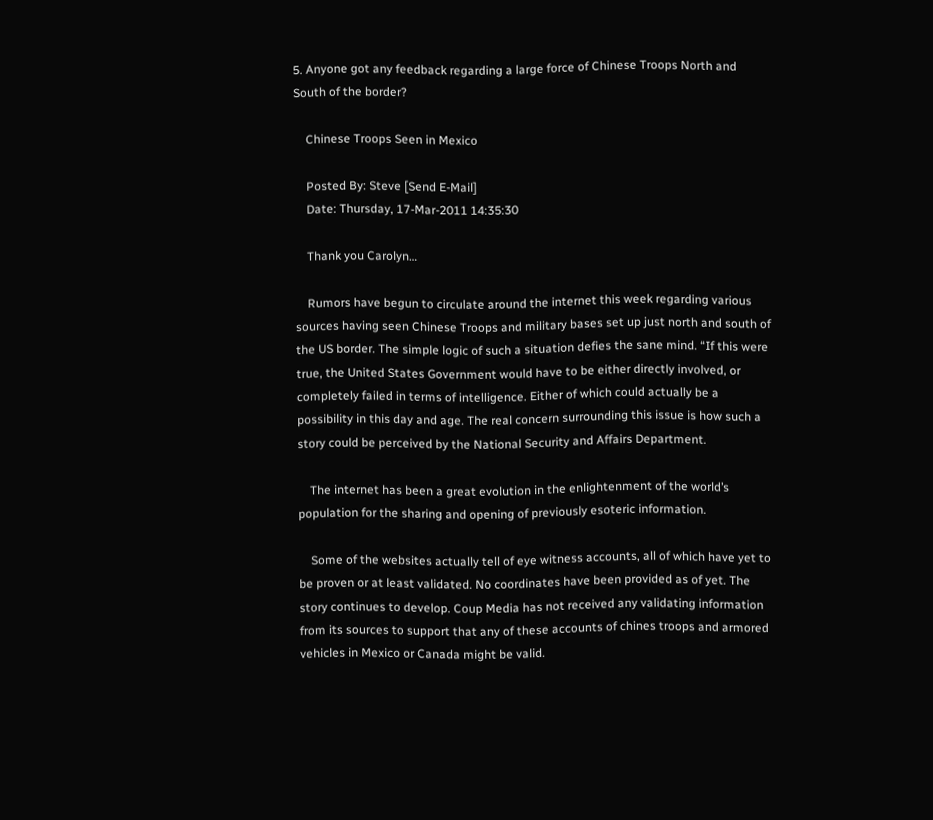5. Anyone got any feedback regarding a large force of Chinese Troops North and South of the border?

    Chinese Troops Seen in Mexico

    Posted By: Steve [Send E-Mail]
    Date: Thursday, 17-Mar-2011 14:35:30

    Thank you Carolyn…

    Rumors have begun to circulate around the internet this week regarding various sources having seen Chinese Troops and military bases set up just north and south of the US border. The simple logic of such a situation defies the sane mind. “If this were true, the United States Government would have to be either directly involved, or completely failed in terms of intelligence. Either of which could actually be a possibility in this day and age. The real concern surrounding this issue is how such a story could be perceived by the National Security and Affairs Department.

    The internet has been a great evolution in the enlightenment of the world’s population for the sharing and opening of previously esoteric information.

    Some of the websites actually tell of eye witness accounts, all of which have yet to be proven or at least validated. No coordinates have been provided as of yet. The story continues to develop. Coup Media has not received any validating information from its sources to support that any of these accounts of chines troops and armored vehicles in Mexico or Canada might be valid.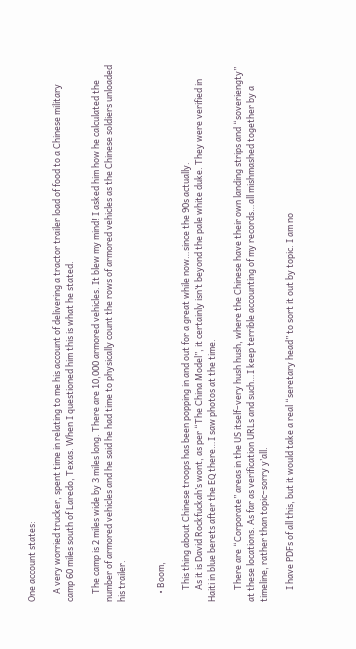One account states:

    A very worried trucker, spent time in relating to me his account of delivering a tractor trailer load of food to a Chinese military camp 60 miles south of Laredo, Texas. When I questioned him this is what he stated.

    The camp is 2 miles wide by 3 miles long. There are 10,000 armored vehicles. It blew my mind! I asked him how he calculated the number of armored vehicles and he said he had time to physically count the rows of armored vehicles as the Chinese soldiers unloaded his trailer.


    • Boom,

      This thing about Chinese troops has been popping in and out for a great while now…since the 90s actually.
      As it is David Rockfuckah’s wont, as per “The China Model”, it certainly isn’t beyond the pale white duke. They were verified in Haiti in blue berets after the EQ there…I saw photos at the time.

      There are “Corporate” areas in the US itself–very hush hush, where the Chinese have their own landing strips and “soveriengty” at these locations. As far as verification URLs and such…I keep terrible accounting of my records…all mishmashed together by a timeline, rather than topic–sorry y’all.

      I have PDFs of all this, but it would take a real “seretary head” to sort it out by topic. I am no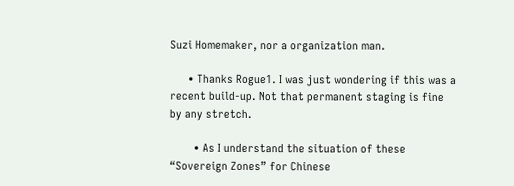Suzi Homemaker, nor a organization man.

      • Thanks Rogue1. I was just wondering if this was a recent build-up. Not that permanent staging is fine by any stretch.

        • As I understand the situation of these “Sovereign Zones” for Chinese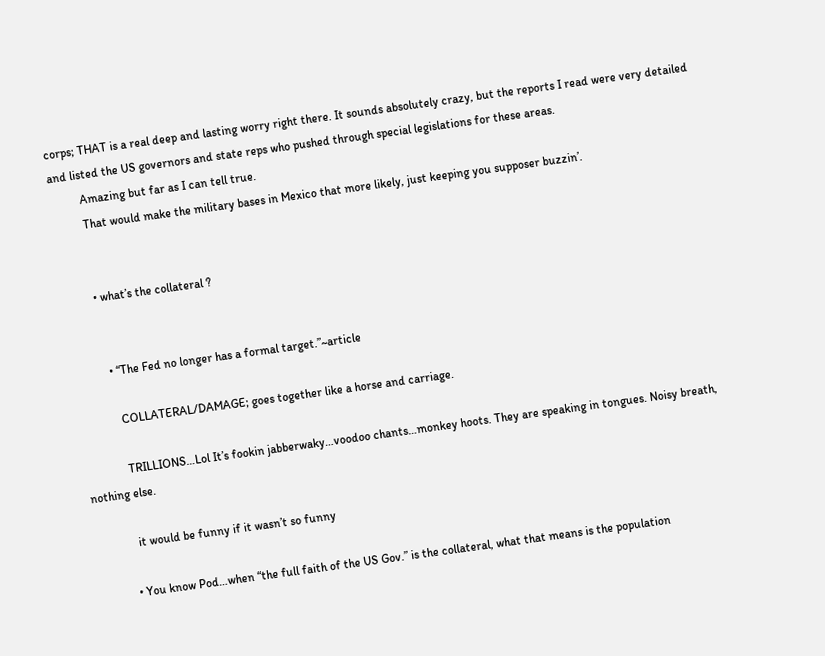corps; THAT is a real deep and lasting worry right there. It sounds absolutely crazy, but the reports I read were very detailed and listed the US governors and state reps who pushed through special legislations for these areas.
          Amazing but far as I can tell true.
          That would make the military bases in Mexico that more likely, just keeping you supposer buzzin’.


          • what’s the collateral ?


            • “The Fed no longer has a formal target.”~article

              COLLATERAL/DAMAGE; goes together like a horse and carriage.

              TRILLIONS…Lol It’s fookin jabberwaky…voodoo chants…monkey hoots. They are speaking in tongues. Noisy breath, nothing else.

              it would be funny if it wasn’t so funny

            • You know Pod…when “the full faith of the US Gov.” is the collateral, what that means is the population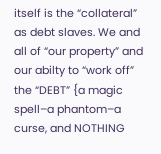itself is the “collateral” as debt slaves. We and all of “our property” and our abilty to “work off” the “DEBT” {a magic spell–a phantom–a curse, and NOTHING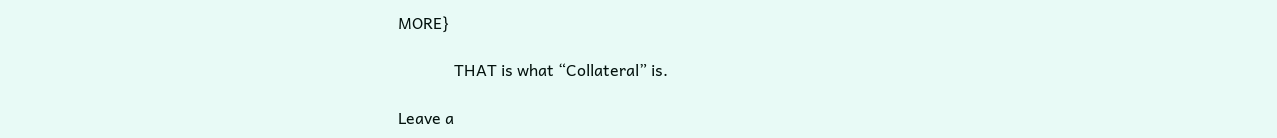MORE}

              THAT is what “Collateral” is.

Leave a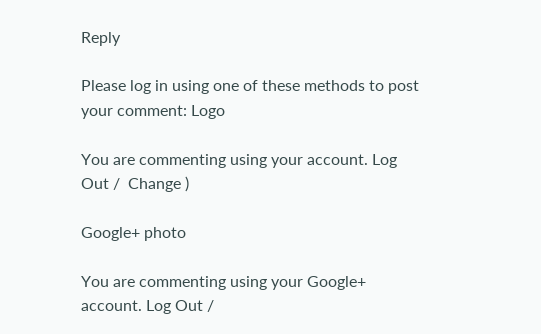Reply

Please log in using one of these methods to post your comment: Logo

You are commenting using your account. Log Out /  Change )

Google+ photo

You are commenting using your Google+ account. Log Out /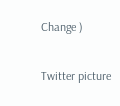Change )

Twitter picture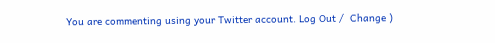You are commenting using your Twitter account. Log Out /  Change )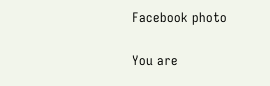Facebook photo

You are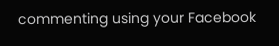commenting using your Facebook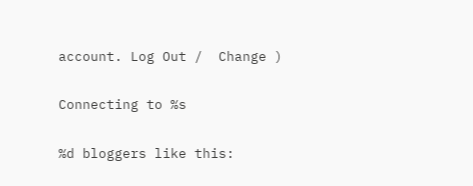account. Log Out /  Change )


Connecting to %s


%d bloggers like this: